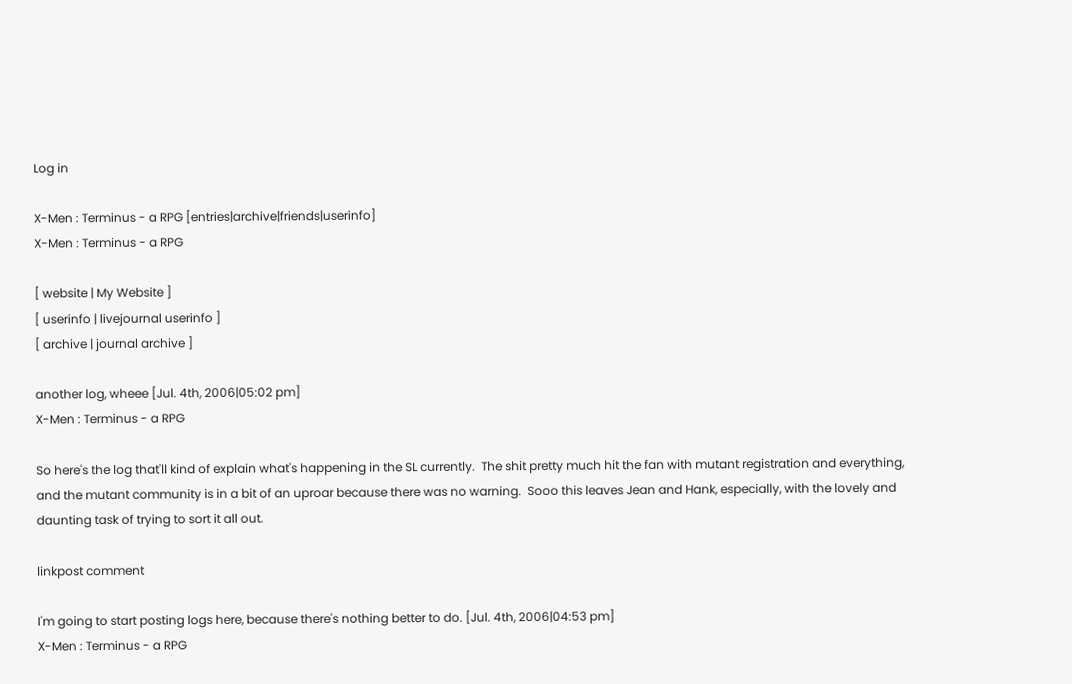Log in

X-Men : Terminus - a RPG [entries|archive|friends|userinfo]
X-Men : Terminus - a RPG

[ website | My Website ]
[ userinfo | livejournal userinfo ]
[ archive | journal archive ]

another log, wheee [Jul. 4th, 2006|05:02 pm]
X-Men : Terminus - a RPG

So here's the log that'll kind of explain what's happening in the SL currently.  The shit pretty much hit the fan with mutant registration and everything, and the mutant community is in a bit of an uproar because there was no warning.  Sooo this leaves Jean and Hank, especially, with the lovely and daunting task of trying to sort it all out.

linkpost comment

I'm going to start posting logs here, because there's nothing better to do. [Jul. 4th, 2006|04:53 pm]
X-Men : Terminus - a RPG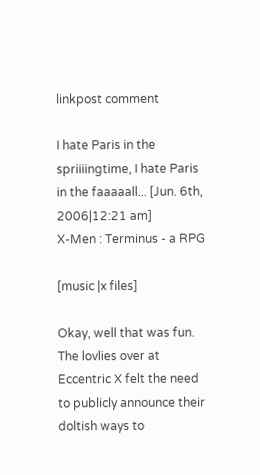linkpost comment

I hate Paris in the spriiiingtime, I hate Paris in the faaaaall... [Jun. 6th, 2006|12:21 am]
X-Men : Terminus - a RPG

[music |x files]

Okay, well that was fun.  The lovlies over at Eccentric X felt the need to publicly announce their doltish ways to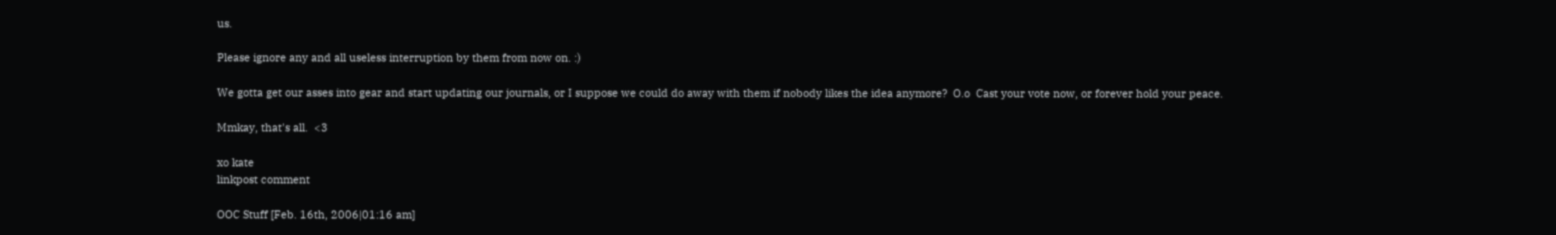us.

Please ignore any and all useless interruption by them from now on. :)

We gotta get our asses into gear and start updating our journals, or I suppose we could do away with them if nobody likes the idea anymore?  O.o  Cast your vote now, or forever hold your peace.

Mmkay, that's all.  <3

xo kate
linkpost comment

OOC Stuff [Feb. 16th, 2006|01:16 am]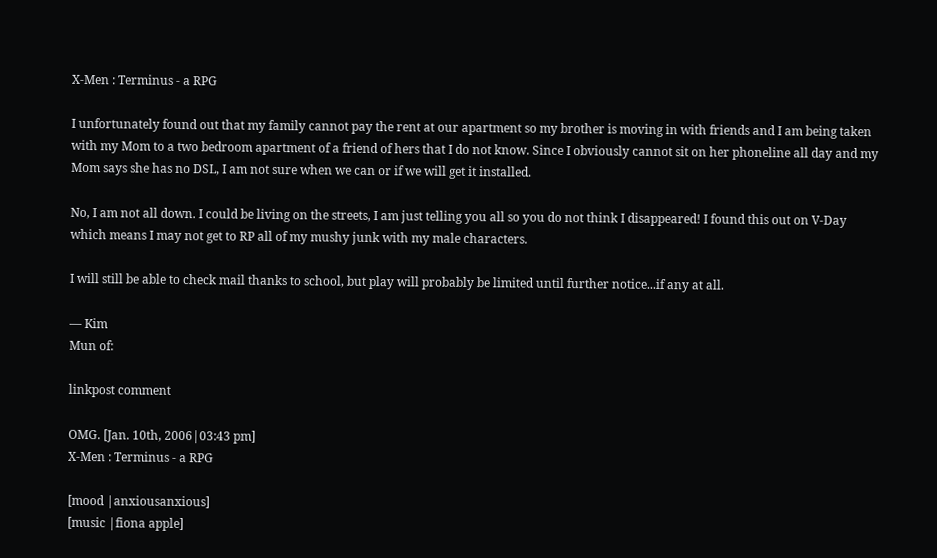X-Men : Terminus - a RPG

I unfortunately found out that my family cannot pay the rent at our apartment so my brother is moving in with friends and I am being taken with my Mom to a two bedroom apartment of a friend of hers that I do not know. Since I obviously cannot sit on her phoneline all day and my Mom says she has no DSL, I am not sure when we can or if we will get it installed.

No, I am not all down. I could be living on the streets, I am just telling you all so you do not think I disappeared! I found this out on V-Day which means I may not get to RP all of my mushy junk with my male characters.

I will still be able to check mail thanks to school, but play will probably be limited until further notice...if any at all.

— Kim
Mun of:

linkpost comment

OMG. [Jan. 10th, 2006|03:43 pm]
X-Men : Terminus - a RPG

[mood |anxiousanxious]
[music |fiona apple]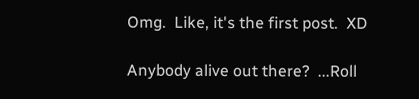Omg.  Like, it's the first post.  XD

Anybody alive out there?  ...Roll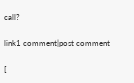call?

link1 comment|post comment

[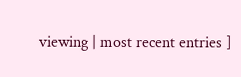viewing | most recent entries ]